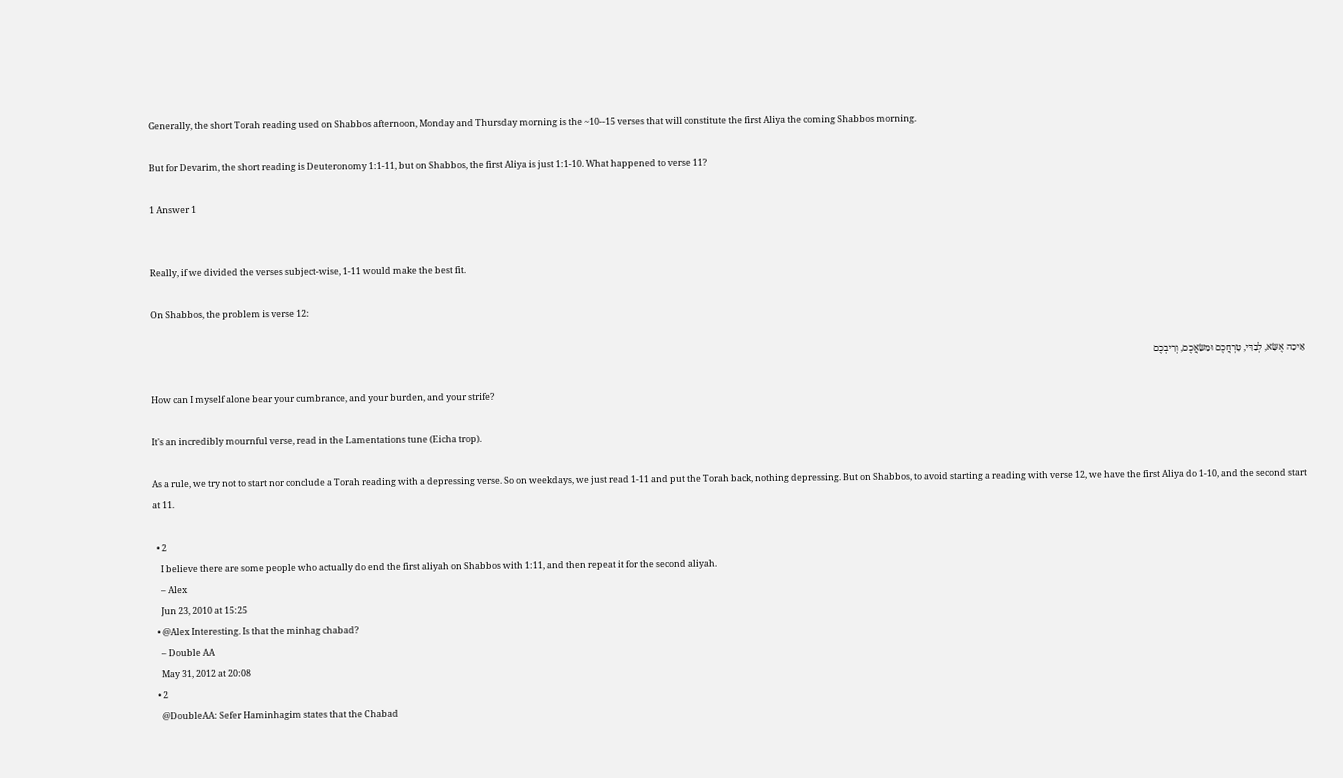Generally, the short Torah reading used on Shabbos afternoon, Monday and Thursday morning is the ~10--15 verses that will constitute the first Aliya the coming Shabbos morning.

But for Devarim, the short reading is Deuteronomy 1:1-11, but on Shabbos, the first Aliya is just 1:1-10. What happened to verse 11?

1 Answer 1


Really, if we divided the verses subject-wise, 1-11 would make the best fit.

On Shabbos, the problem is verse 12:

אֵיכָה אֶשָּׂא, לְבַדִּי, טָרְחֲכֶם וּמַשַּׂאֲכֶם, וְרִיבְכֶם

How can I myself alone bear your cumbrance, and your burden, and your strife?

It's an incredibly mournful verse, read in the Lamentations tune (Eicha trop).

As a rule, we try not to start nor conclude a Torah reading with a depressing verse. So on weekdays, we just read 1-11 and put the Torah back, nothing depressing. But on Shabbos, to avoid starting a reading with verse 12, we have the first Aliya do 1-10, and the second start at 11.

  • 2
    I believe there are some people who actually do end the first aliyah on Shabbos with 1:11, and then repeat it for the second aliyah.
    – Alex
    Jun 23, 2010 at 15:25
  • @Alex Interesting. Is that the minhag chabad?
    – Double AA
    May 31, 2012 at 20:08
  • 2
    @DoubleAA: Sefer Haminhagim states that the Chabad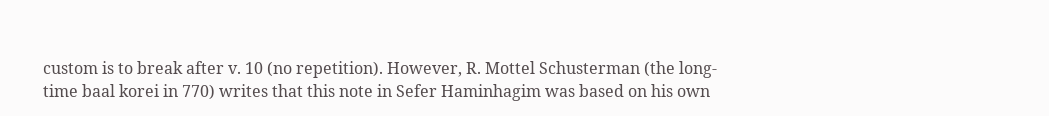custom is to break after v. 10 (no repetition). However, R. Mottel Schusterman (the long-time baal korei in 770) writes that this note in Sefer Haminhagim was based on his own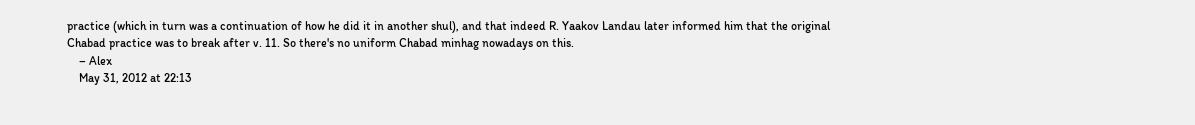practice (which in turn was a continuation of how he did it in another shul), and that indeed R. Yaakov Landau later informed him that the original Chabad practice was to break after v. 11. So there's no uniform Chabad minhag nowadays on this.
    – Alex
    May 31, 2012 at 22:13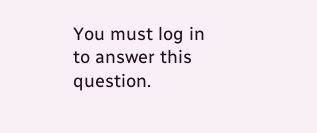You must log in to answer this question.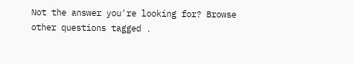Not the answer you're looking for? Browse other questions tagged .